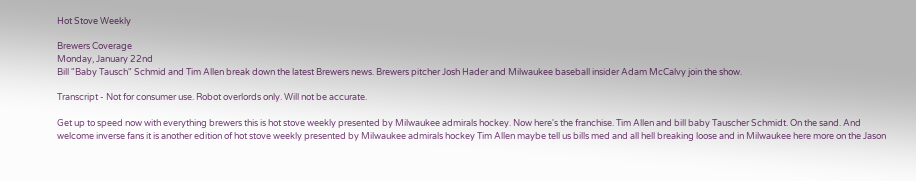Hot Stove Weekly

Brewers Coverage
Monday, January 22nd
Bill "Baby Tausch" Schmid and Tim Allen break down the latest Brewers news. Brewers pitcher Josh Hader and Milwaukee baseball insider Adam McCalvy join the show.

Transcript - Not for consumer use. Robot overlords only. Will not be accurate.

Get up to speed now with everything brewers this is hot stove weekly presented by Milwaukee admirals hockey. Now here's the franchise. Tim Allen and bill baby Tauscher Schmidt. On the sand. And welcome inverse fans it is another edition of hot stove weekly presented by Milwaukee admirals hockey Tim Allen maybe tell us bills med and all hell breaking loose and in Milwaukee here more on the Jason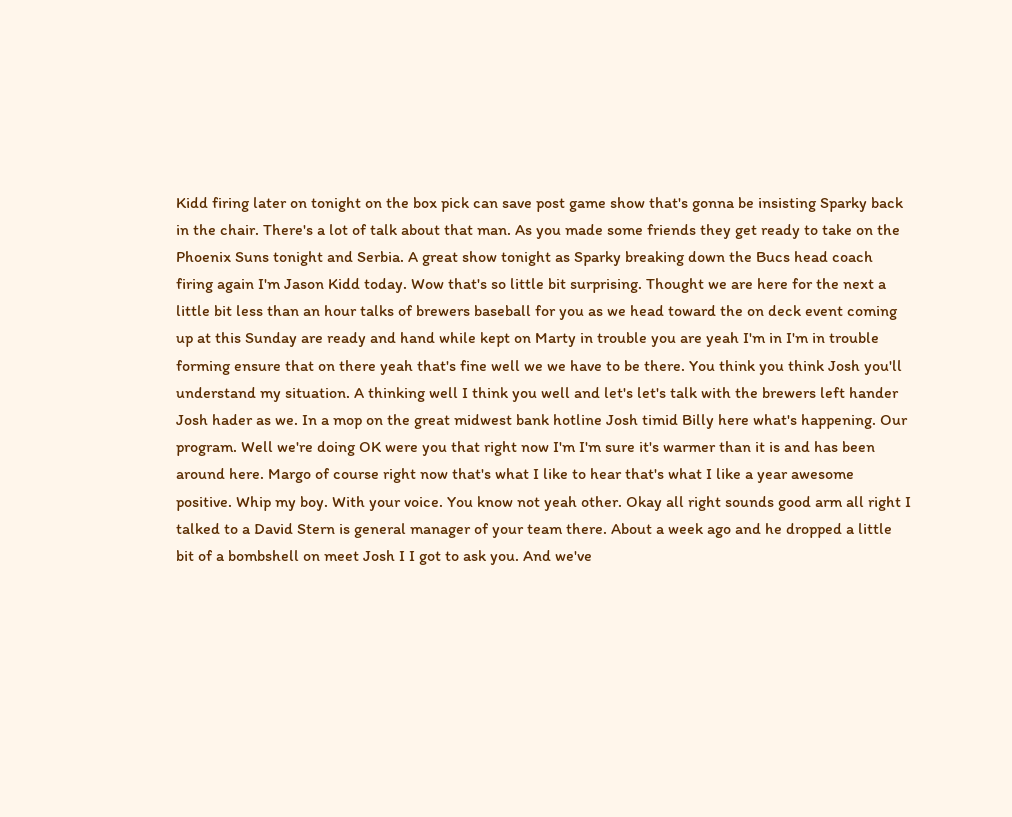Kidd firing later on tonight on the box pick can save post game show that's gonna be insisting Sparky back in the chair. There's a lot of talk about that man. As you made some friends they get ready to take on the Phoenix Suns tonight and Serbia. A great show tonight as Sparky breaking down the Bucs head coach firing again I'm Jason Kidd today. Wow that's so little bit surprising. Thought we are here for the next a little bit less than an hour talks of brewers baseball for you as we head toward the on deck event coming up at this Sunday are ready and hand while kept on Marty in trouble you are yeah I'm in I'm in trouble forming ensure that on there yeah that's fine well we we have to be there. You think you think Josh you'll understand my situation. A thinking well I think you well and let's let's talk with the brewers left hander Josh hader as we. In a mop on the great midwest bank hotline Josh timid Billy here what's happening. Our program. Well we're doing OK were you that right now I'm I'm sure it's warmer than it is and has been around here. Margo of course right now that's what I like to hear that's what I like a year awesome positive. Whip my boy. With your voice. You know not yeah other. Okay all right sounds good arm all right I talked to a David Stern is general manager of your team there. About a week ago and he dropped a little bit of a bombshell on meet Josh I I got to ask you. And we've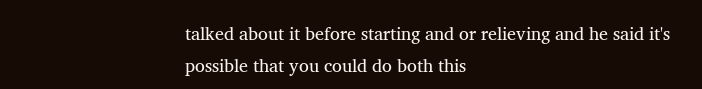talked about it before starting and or relieving and he said it's possible that you could do both this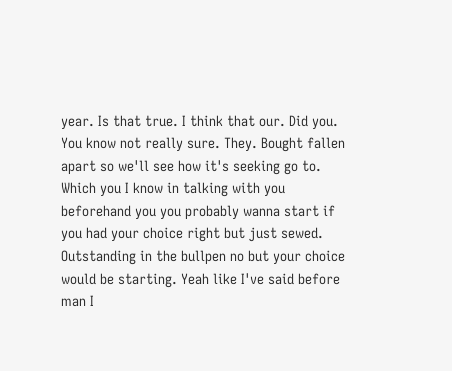year. Is that true. I think that our. Did you. You know not really sure. They. Bought fallen apart so we'll see how it's seeking go to. Which you I know in talking with you beforehand you you probably wanna start if you had your choice right but just sewed. Outstanding in the bullpen no but your choice would be starting. Yeah like I've said before man I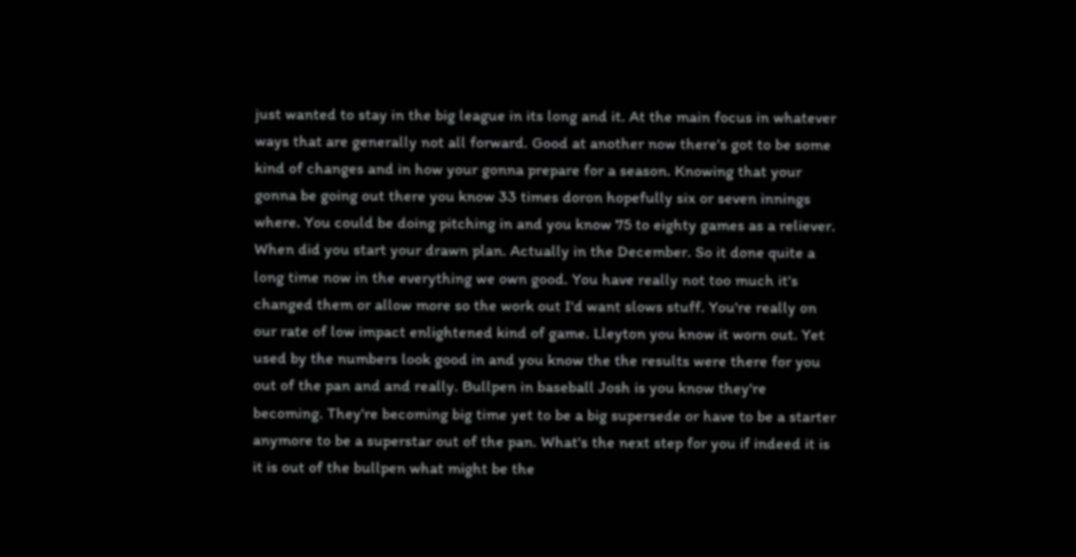just wanted to stay in the big league in its long and it. At the main focus in whatever ways that are generally not all forward. Good at another now there's got to be some kind of changes and in how your gonna prepare for a season. Knowing that your gonna be going out there you know 33 times doron hopefully six or seven innings where. You could be doing pitching in and you know 75 to eighty games as a reliever. When did you start your drawn plan. Actually in the December. So it done quite a long time now in the everything we own good. You have really not too much it's changed them or allow more so the work out I'd want slows stuff. You're really on our rate of low impact enlightened kind of game. Lleyton you know it worn out. Yet used by the numbers look good in and you know the the results were there for you out of the pan and and really. Bullpen in baseball Josh is you know they're becoming. They're becoming big time yet to be a big supersede or have to be a starter anymore to be a superstar out of the pan. What's the next step for you if indeed it is it is out of the bullpen what might be the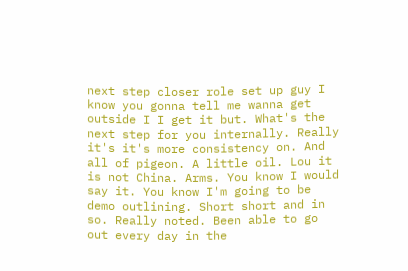next step closer role set up guy I know you gonna tell me wanna get outside I I get it but. What's the next step for you internally. Really it's it's more consistency on. And all of pigeon. A little oil. Lou it is not China. Arms. You know I would say it. You know I'm going to be demo outlining. Short short and in so. Really noted. Been able to go out every day in the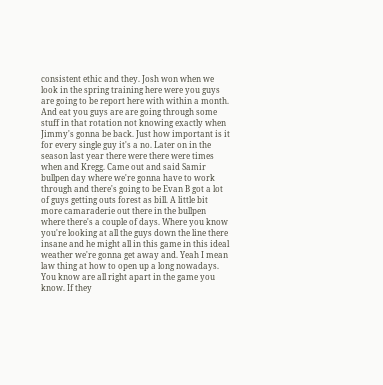consistent ethic and they. Josh won when we look in the spring training here were you guys are going to be report here with within a month. And eat you guys are are going through some stuff in that rotation not knowing exactly when Jimmy's gonna be back. Just how important is it for every single guy it's a no. Later on in the season last year there were there were times when and Kregg. Came out and said Samir bullpen day where we're gonna have to work through and there's going to be Evan B got a lot of guys getting outs forest as bill. A little bit more camaraderie out there in the bullpen where there's a couple of days. Where you know you're looking at all the guys down the line there insane and he might all in this game in this ideal weather we're gonna get away and. Yeah I mean law thing at how to open up a long nowadays. You know are all right apart in the game you know. If they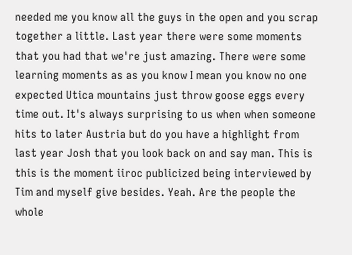needed me you know all the guys in the open and you scrap together a little. Last year there were some moments that you had that we're just amazing. There were some learning moments as as you know I mean you know no one expected Utica mountains just throw goose eggs every time out. It's always surprising to us when when someone hits to later Austria but do you have a highlight from last year Josh that you look back on and say man. This is this is the moment iiroc publicized being interviewed by Tim and myself give besides. Yeah. Are the people the whole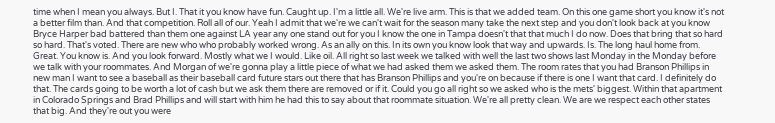time when I mean you always. But I. That it you know have fun. Caught up. I'm a little all. We're live arm. This is that we added team. On this one game short you know it's not a better film than. And that competition. Roll all of our. Yeah I admit that we're we can't wait for the season many take the next step and you don't look back at you know Bryce Harper bad battered than them one against LA year any one stand out for you I know the one in Tampa doesn't that that much I do now. Does that bring that so hard so hard. That's voted. There are new who who probably worked wrong. As an ally on this. In its own you know look that way and upwards. Is. The long haul home from. Great. You know is. And you look forward. Mostly what we I would. Like oil. All right so last week we talked with well the last two shows last Monday in the Monday before we talk with your roommates. And Morgan of we're gonna play a little piece of what we had asked them we asked them. The room rates that you had Branson Phillips in new man I want to see a baseball as their baseball card future stars out there that has Branson Phillips and you're on because if there is one I want that card. I definitely do that. The cards going to be worth a lot of cash but we ask them there are removed or if it. Could you go all right so we asked who is the mets' biggest. Within that apartment in Colorado Springs and Brad Phillips and will start with him he had this to say about that roommate situation. We're all pretty clean. We are we respect each other states that big. And they're out you were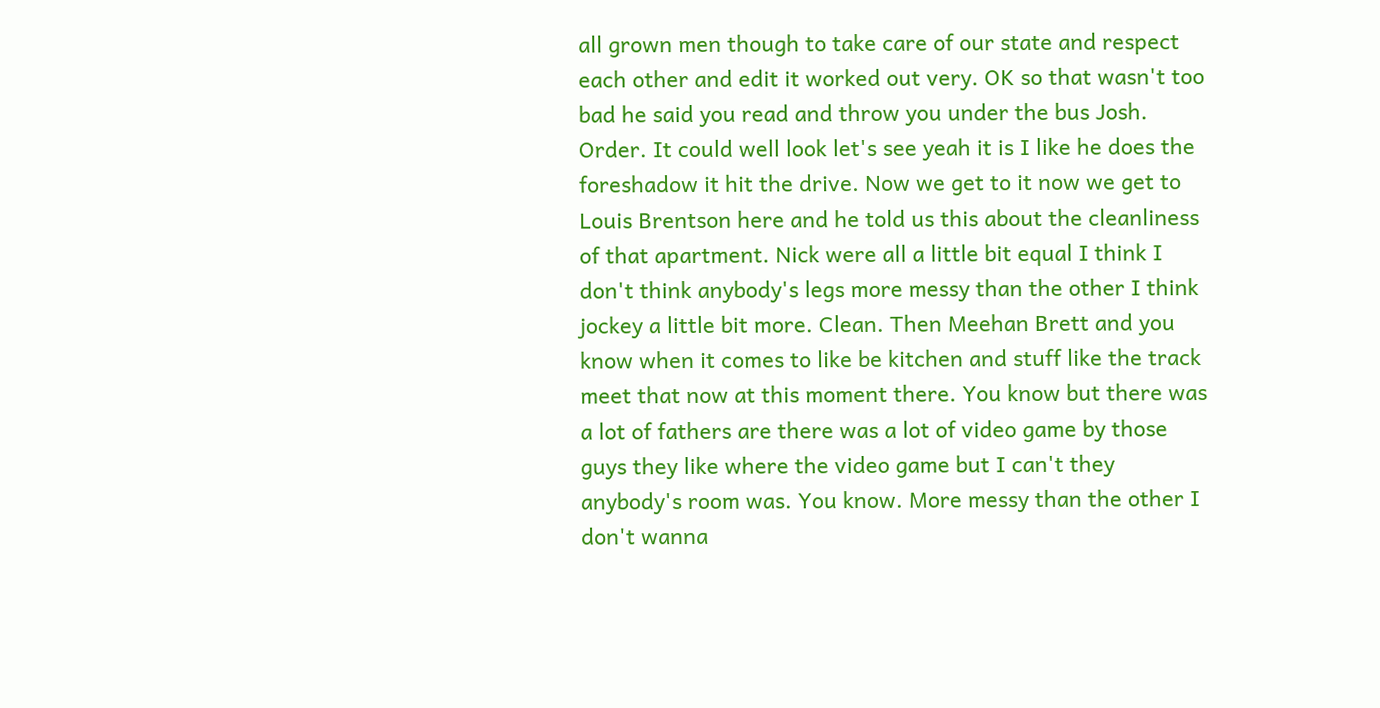all grown men though to take care of our state and respect each other and edit it worked out very. OK so that wasn't too bad he said you read and throw you under the bus Josh. Order. It could well look let's see yeah it is I like he does the foreshadow it hit the drive. Now we get to it now we get to Louis Brentson here and he told us this about the cleanliness of that apartment. Nick were all a little bit equal I think I don't think anybody's legs more messy than the other I think jockey a little bit more. Clean. Then Meehan Brett and you know when it comes to like be kitchen and stuff like the track meet that now at this moment there. You know but there was a lot of fathers are there was a lot of video game by those guys they like where the video game but I can't they anybody's room was. You know. More messy than the other I don't wanna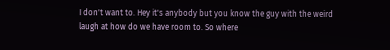I don't want to. Hey it's anybody but you know the guy with the weird laugh at how do we have room to. So where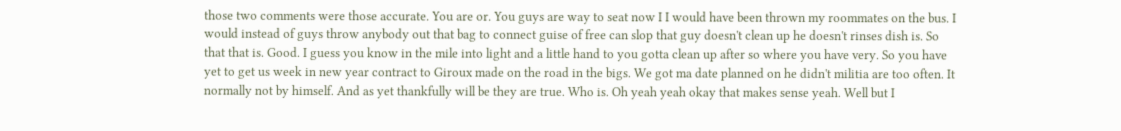those two comments were those accurate. You are or. You guys are way to seat now I I would have been thrown my roommates on the bus. I would instead of guys throw anybody out that bag to connect guise of free can slop that guy doesn't clean up he doesn't rinses dish is. So that that is. Good. I guess you know in the mile into light and a little hand to you gotta clean up after so where you have very. So you have yet to get us week in new year contract to Giroux made on the road in the bigs. We got ma date planned on he didn't militia are too often. It normally not by himself. And as yet thankfully will be they are true. Who is. Oh yeah yeah okay that makes sense yeah. Well but I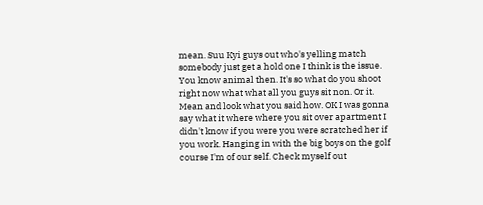mean. Suu Kyi guys out who's yelling match somebody just get a hold one I think is the issue. You know animal then. It's so what do you shoot right now what what all you guys sit non. Or it. Mean and look what you said how. OK I was gonna say what it where where you sit over apartment I didn't know if you were you were scratched her if you work. Hanging in with the big boys on the golf course I'm of our self. Check myself out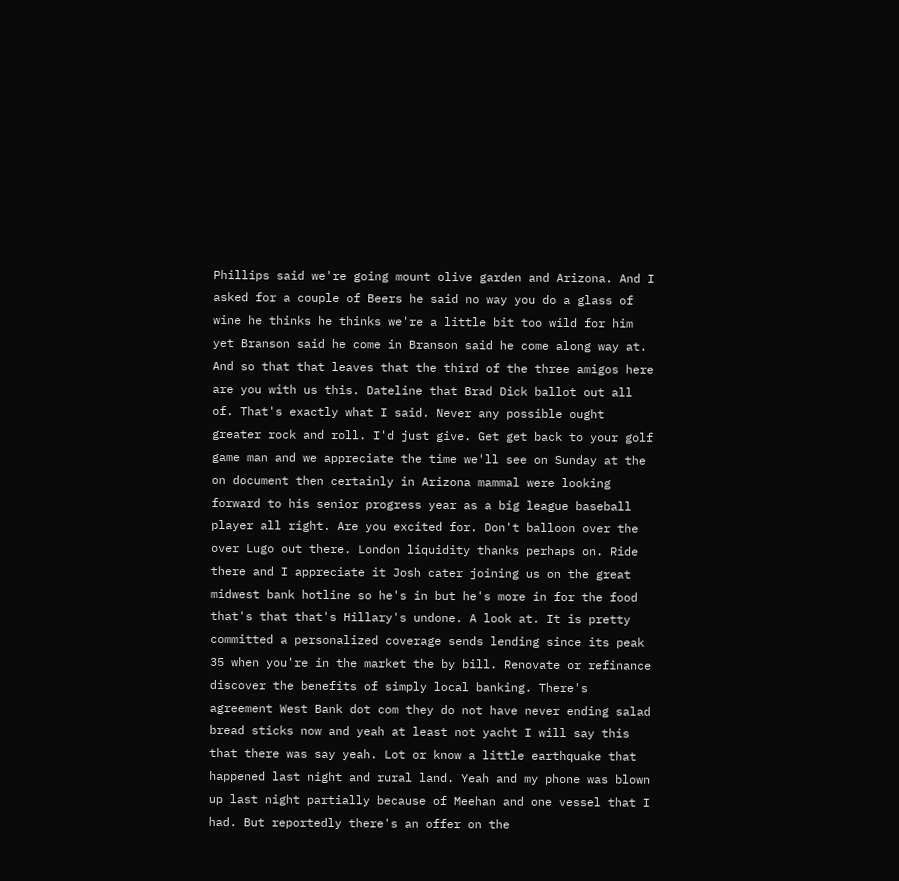Phillips said we're going mount olive garden and Arizona. And I asked for a couple of Beers he said no way you do a glass of wine he thinks he thinks we're a little bit too wild for him yet Branson said he come in Branson said he come along way at. And so that that leaves that the third of the three amigos here are you with us this. Dateline that Brad Dick ballot out all of. That's exactly what I said. Never any possible ought greater rock and roll. I'd just give. Get get back to your golf game man and we appreciate the time we'll see on Sunday at the on document then certainly in Arizona mammal were looking forward to his senior progress year as a big league baseball player all right. Are you excited for. Don't balloon over the over Lugo out there. London liquidity thanks perhaps on. Ride there and I appreciate it Josh cater joining us on the great midwest bank hotline so he's in but he's more in for the food that's that that's Hillary's undone. A look at. It is pretty committed a personalized coverage sends lending since its peak 35 when you're in the market the by bill. Renovate or refinance discover the benefits of simply local banking. There's agreement West Bank dot com they do not have never ending salad bread sticks now and yeah at least not yacht I will say this that there was say yeah. Lot or know a little earthquake that happened last night and rural land. Yeah and my phone was blown up last night partially because of Meehan and one vessel that I had. But reportedly there's an offer on the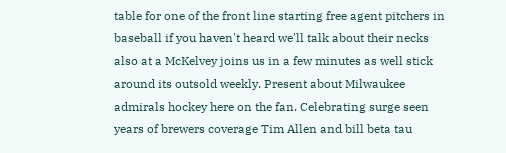table for one of the front line starting free agent pitchers in baseball if you haven't heard we'll talk about their necks also at a McKelvey joins us in a few minutes as well stick around its outsold weekly. Present about Milwaukee admirals hockey here on the fan. Celebrating surge seen years of brewers coverage Tim Allen and bill beta tau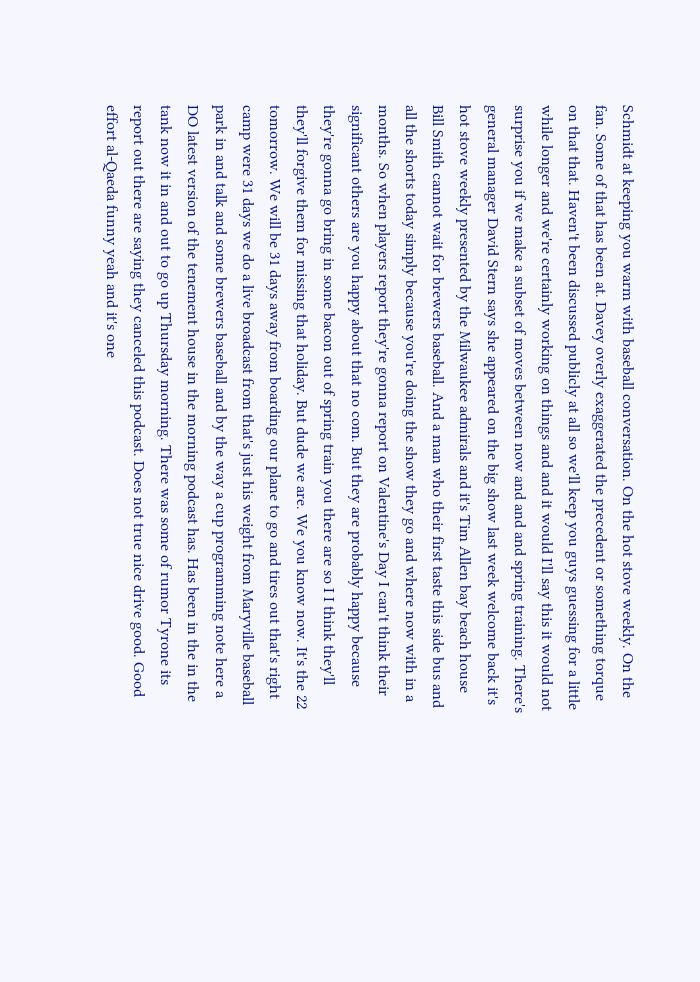Schmidt at keeping you warm with baseball conversation. On the hot stove weekly. On the fan. Some of that has been at. Davey overly exaggerated the precedent or something torque on that that. Haven't been discussed publicly at all so we'll keep you guys guessing for a little while longer and we're certainly working on things and and it would I'll say this it would not surprise you if we make a subset of moves between now and and and spring training. There's general manager David Stern says she appeared on the big show last week welcome back it's hot stove weekly presented by the Milwaukee admirals and it's Tim Allen bay beach house Bill Smith cannot wait for brewers baseball. And a man who their first taste this side bus and all the shorts today simply because you're doing the show they go and where now with in a months. So when players report they're gonna report on Valentine's Day I can't think their significant others are you happy about that no com. But they are probably happy because they're gonna go bring in some bacon out of spring train you there are so I I think they'll they'll forgive them for missing that holiday. But dude we are. We you know now. It's the 22 tomorrow. We will be 31 days away from boarding our plane to go and tires out that's right camp were 31 days we do a live broadcast from that's just his weight from Maryville baseball park in and talk and some brewers baseball and by the way a cup programming note here a DO latest version of the tenement house in the morning podcast has. Has been in the in the tank now it in and out to go up Thursday morning. There was some of rumor Tyrone its report out there are saying they canceled this podcast. Does not true nice drive good. Good effort al-Qaeda funny yeah and it's one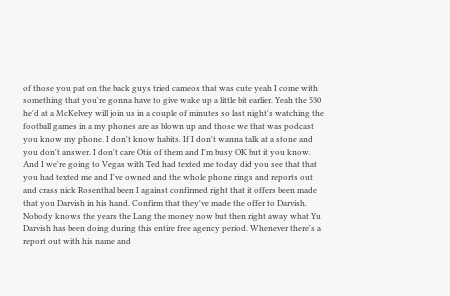of those you pat on the back guys tried cameos that was cute yeah I come with something that you're gonna have to give wake up a little bit earlier. Yeah the 530 he'd at a McKelvey will join us in a couple of minutes so last night's watching the football games in a my phones are as blown up and those we that was podcast you know my phone. I don't know habits. If I don't wanna talk at a stone and you don't answer. I don't care Otis of them and I'm busy OK but it you know. And I we're going to Vegas with Ted had texted me today did you see that that you had texted me and I've owned and the whole phone rings and reports out and crass nick Rosenthal been I against confirmed right that it offers been made that you Darvish in his hand. Confirm that they've made the offer to Darvish. Nobody knows the years the Lang the money now but then right away what Yu Darvish has been doing during this entire free agency period. Whenever there's a report out with his name and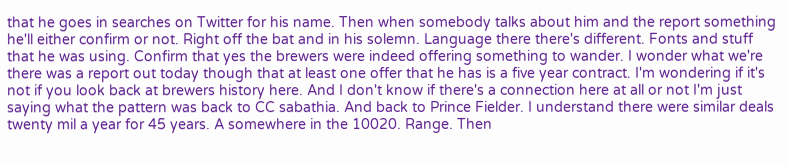that he goes in searches on Twitter for his name. Then when somebody talks about him and the report something he'll either confirm or not. Right off the bat and in his solemn. Language there there's different. Fonts and stuff that he was using. Confirm that yes the brewers were indeed offering something to wander. I wonder what we're there was a report out today though that at least one offer that he has is a five year contract. I'm wondering if it's not if you look back at brewers history here. And I don't know if there's a connection here at all or not I'm just saying what the pattern was back to CC sabathia. And back to Prince Fielder. I understand there were similar deals twenty mil a year for 45 years. A somewhere in the 10020. Range. Then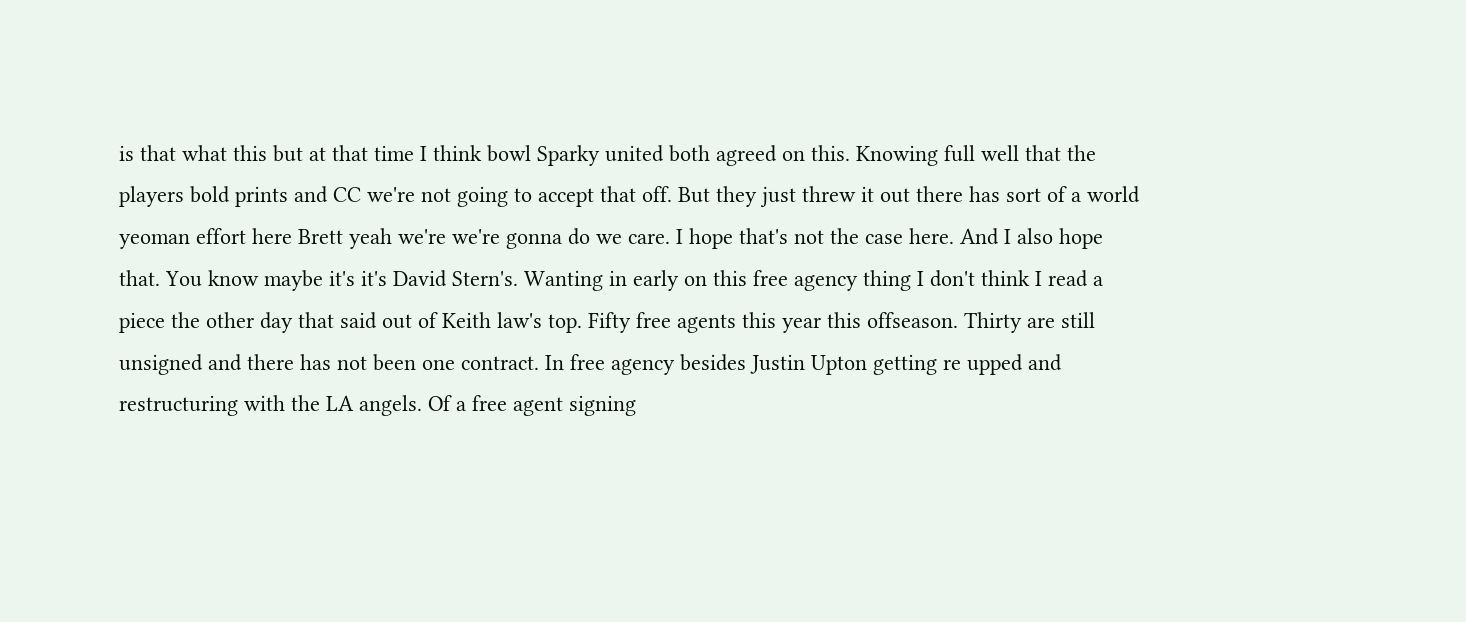is that what this but at that time I think bowl Sparky united both agreed on this. Knowing full well that the players bold prints and CC we're not going to accept that off. But they just threw it out there has sort of a world yeoman effort here Brett yeah we're we're gonna do we care. I hope that's not the case here. And I also hope that. You know maybe it's it's David Stern's. Wanting in early on this free agency thing I don't think I read a piece the other day that said out of Keith law's top. Fifty free agents this year this offseason. Thirty are still unsigned and there has not been one contract. In free agency besides Justin Upton getting re upped and restructuring with the LA angels. Of a free agent signing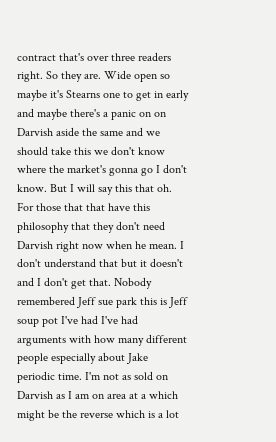contract that's over three readers right. So they are. Wide open so maybe it's Stearns one to get in early and maybe there's a panic on on Darvish aside the same and we should take this we don't know where the market's gonna go I don't know. But I will say this that oh. For those that that have this philosophy that they don't need Darvish right now when he mean. I don't understand that but it doesn't and I don't get that. Nobody remembered Jeff sue park this is Jeff soup pot I've had I've had arguments with how many different people especially about Jake periodic time. I'm not as sold on Darvish as I am on area at a which might be the reverse which is a lot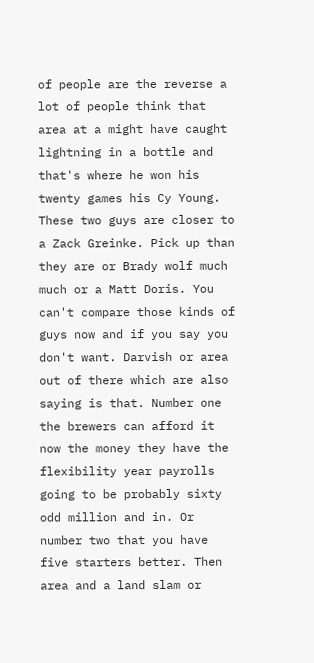of people are the reverse a lot of people think that area at a might have caught lightning in a bottle and that's where he won his twenty games his Cy Young. These two guys are closer to a Zack Greinke. Pick up than they are or Brady wolf much much or a Matt Doris. You can't compare those kinds of guys now and if you say you don't want. Darvish or area out of there which are also saying is that. Number one the brewers can afford it now the money they have the flexibility year payrolls going to be probably sixty odd million and in. Or number two that you have five starters better. Then area and a land slam or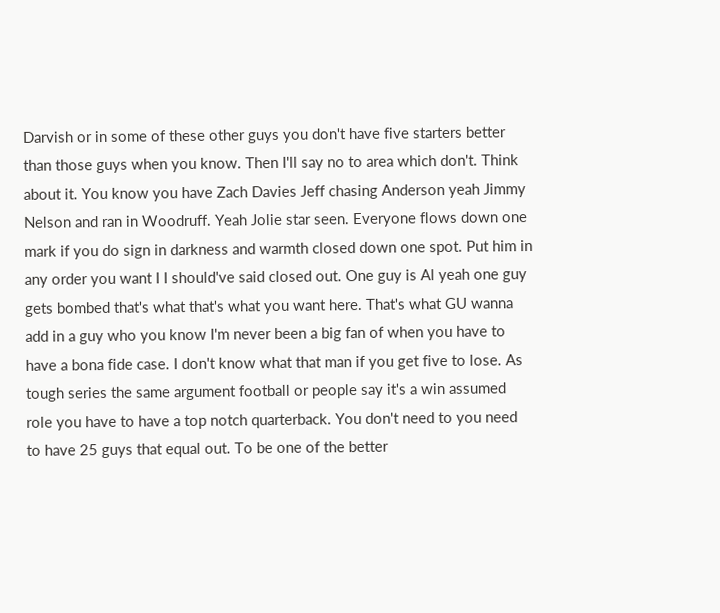Darvish or in some of these other guys you don't have five starters better than those guys when you know. Then I'll say no to area which don't. Think about it. You know you have Zach Davies Jeff chasing Anderson yeah Jimmy Nelson and ran in Woodruff. Yeah Jolie star seen. Everyone flows down one mark if you do sign in darkness and warmth closed down one spot. Put him in any order you want I I should've said closed out. One guy is Al yeah one guy gets bombed that's what that's what you want here. That's what GU wanna add in a guy who you know I'm never been a big fan of when you have to have a bona fide case. I don't know what that man if you get five to lose. As tough series the same argument football or people say it's a win assumed role you have to have a top notch quarterback. You don't need to you need to have 25 guys that equal out. To be one of the better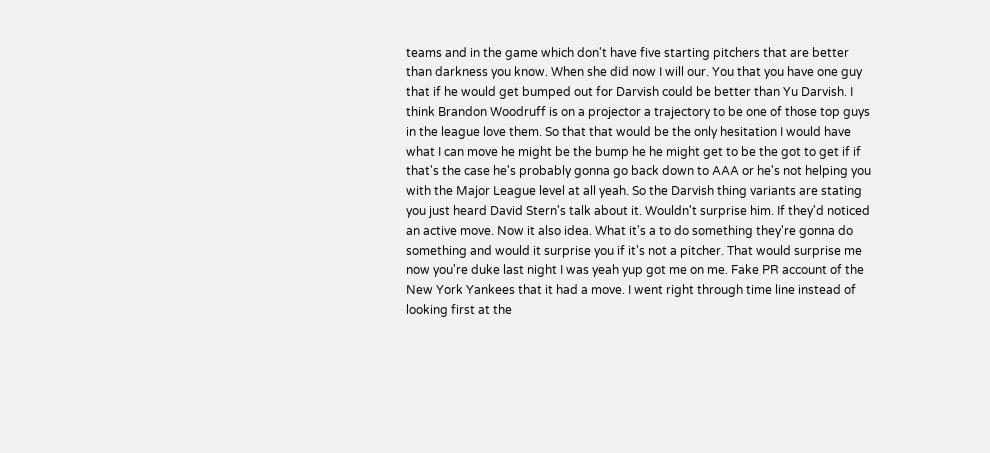teams and in the game which don't have five starting pitchers that are better than darkness you know. When she did now I will our. You that you have one guy that if he would get bumped out for Darvish could be better than Yu Darvish. I think Brandon Woodruff is on a projector a trajectory to be one of those top guys in the league love them. So that that would be the only hesitation I would have what I can move he might be the bump he he might get to be the got to get if if that's the case he's probably gonna go back down to AAA or he's not helping you with the Major League level at all yeah. So the Darvish thing variants are stating you just heard David Stern's talk about it. Wouldn't surprise him. If they'd noticed an active move. Now it also idea. What it's a to do something they're gonna do something and would it surprise you if it's not a pitcher. That would surprise me now you're duke last night I was yeah yup got me on me. Fake PR account of the New York Yankees that it had a move. I went right through time line instead of looking first at the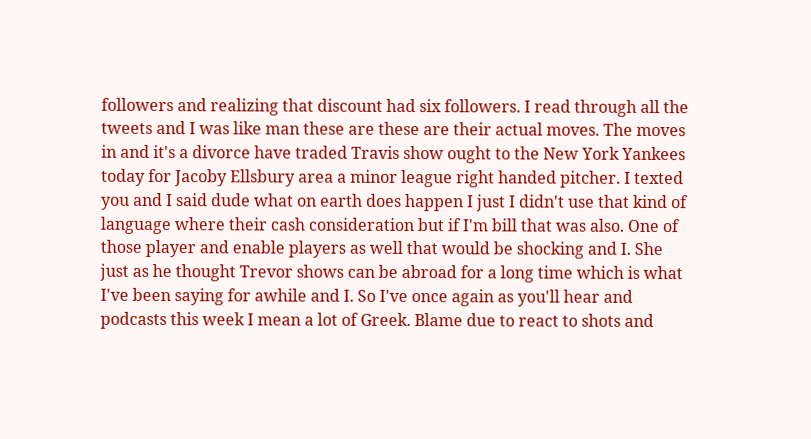followers and realizing that discount had six followers. I read through all the tweets and I was like man these are these are their actual moves. The moves in and it's a divorce have traded Travis show ought to the New York Yankees today for Jacoby Ellsbury area a minor league right handed pitcher. I texted you and I said dude what on earth does happen I just I didn't use that kind of language where their cash consideration but if I'm bill that was also. One of those player and enable players as well that would be shocking and I. She just as he thought Trevor shows can be abroad for a long time which is what I've been saying for awhile and I. So I've once again as you'll hear and podcasts this week I mean a lot of Greek. Blame due to react to shots and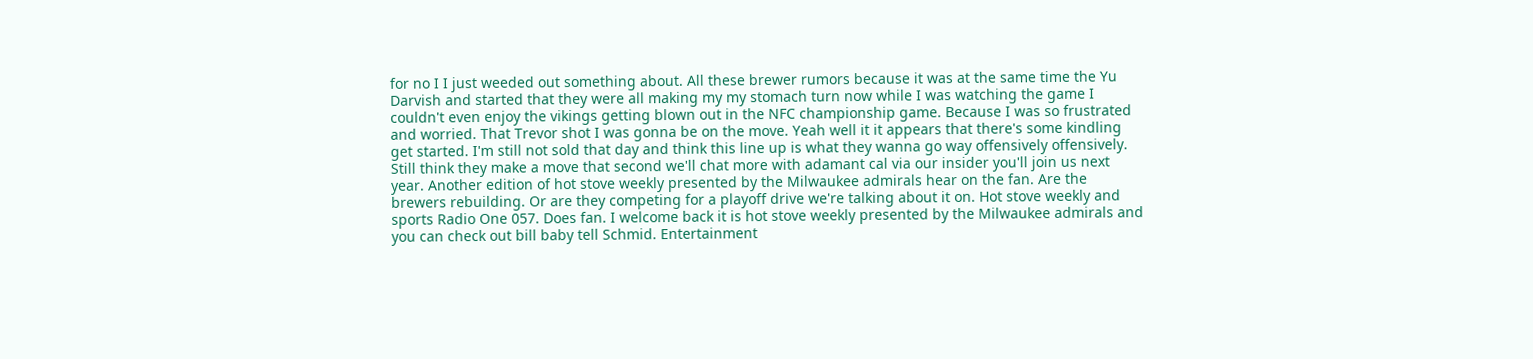for no I I just weeded out something about. All these brewer rumors because it was at the same time the Yu Darvish and started that they were all making my my stomach turn now while I was watching the game I couldn't even enjoy the vikings getting blown out in the NFC championship game. Because I was so frustrated and worried. That Trevor shot I was gonna be on the move. Yeah well it it appears that there's some kindling get started. I'm still not sold that day and think this line up is what they wanna go way offensively offensively. Still think they make a move that second we'll chat more with adamant cal via our insider you'll join us next year. Another edition of hot stove weekly presented by the Milwaukee admirals hear on the fan. Are the brewers rebuilding. Or are they competing for a playoff drive we're talking about it on. Hot stove weekly and sports Radio One 057. Does fan. I welcome back it is hot stove weekly presented by the Milwaukee admirals and you can check out bill baby tell Schmid. Entertainment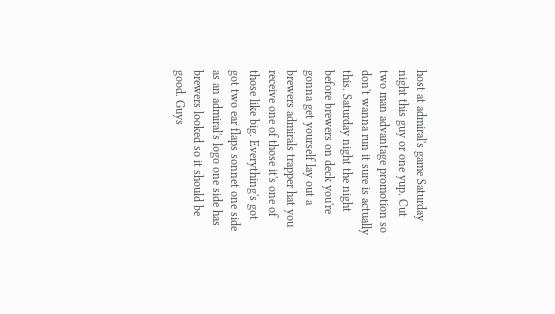host at admiral's game Saturday night this guy or one yup. Cut two man advantage promotion so don't wanna run it sure is actually this. Saturday night the night before brewers on deck you're gonna get yourself lay out a brewers admirals trapper hat you receive one of those it's one of those like big. Everything's got got two ear flaps sonnet one side as an admiral's logo one side has brewers looked so it should be good. Guys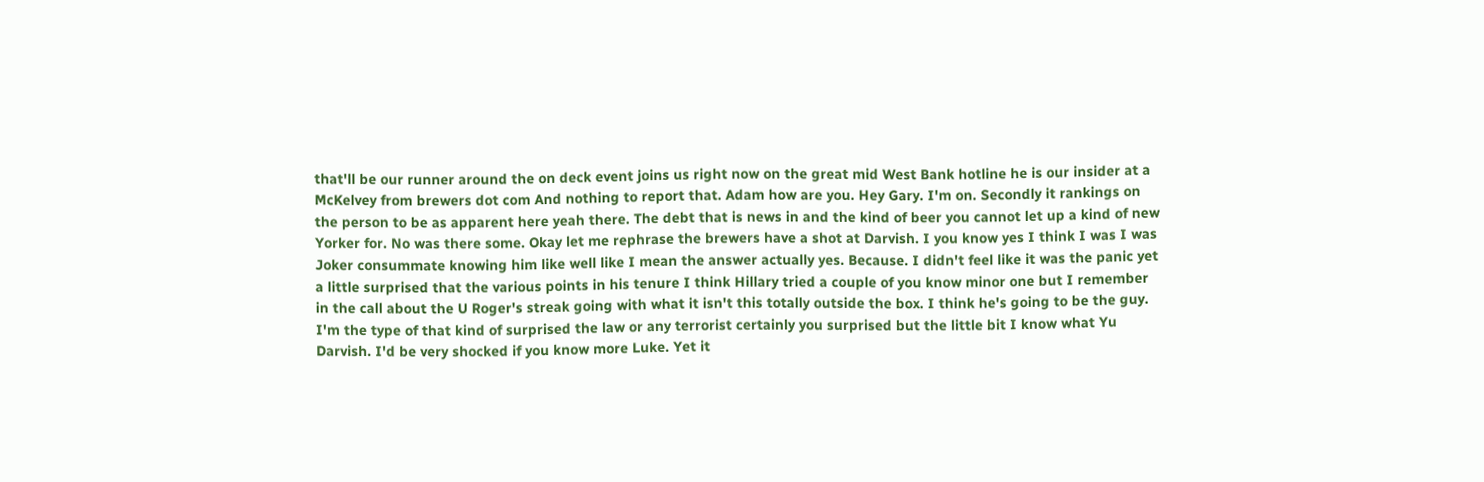that'll be our runner around the on deck event joins us right now on the great mid West Bank hotline he is our insider at a McKelvey from brewers dot com And nothing to report that. Adam how are you. Hey Gary. I'm on. Secondly it rankings on the person to be as apparent here yeah there. The debt that is news in and the kind of beer you cannot let up a kind of new Yorker for. No was there some. Okay let me rephrase the brewers have a shot at Darvish. I you know yes I think I was I was Joker consummate knowing him like well like I mean the answer actually yes. Because. I didn't feel like it was the panic yet a little surprised that the various points in his tenure I think Hillary tried a couple of you know minor one but I remember in the call about the U Roger's streak going with what it isn't this totally outside the box. I think he's going to be the guy. I'm the type of that kind of surprised the law or any terrorist certainly you surprised but the little bit I know what Yu Darvish. I'd be very shocked if you know more Luke. Yet it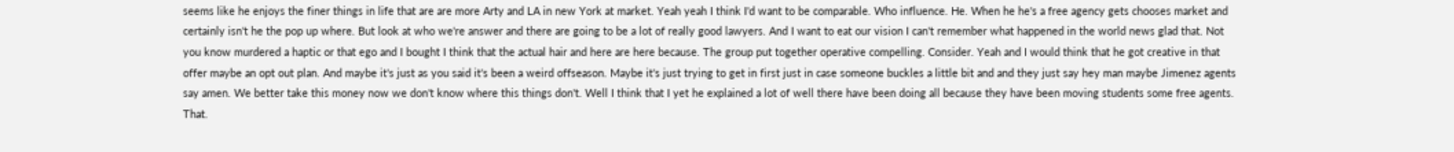seems like he enjoys the finer things in life that are are more Arty and LA in new York at market. Yeah yeah I think I'd want to be comparable. Who influence. He. When he he's a free agency gets chooses market and certainly isn't he the pop up where. But look at who we're answer and there are going to be a lot of really good lawyers. And I want to eat our vision I can't remember what happened in the world news glad that. Not you know murdered a haptic or that ego and I bought I think that the actual hair and here are here because. The group put together operative compelling. Consider. Yeah and I would think that he got creative in that offer maybe an opt out plan. And maybe it's just as you said it's been a weird offseason. Maybe it's just trying to get in first just in case someone buckles a little bit and and they just say hey man maybe Jimenez agents say amen. We better take this money now we don't know where this things don't. Well I think that I yet he explained a lot of well there have been doing all because they have been moving students some free agents. That.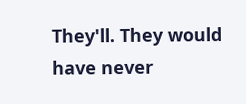They'll. They would have never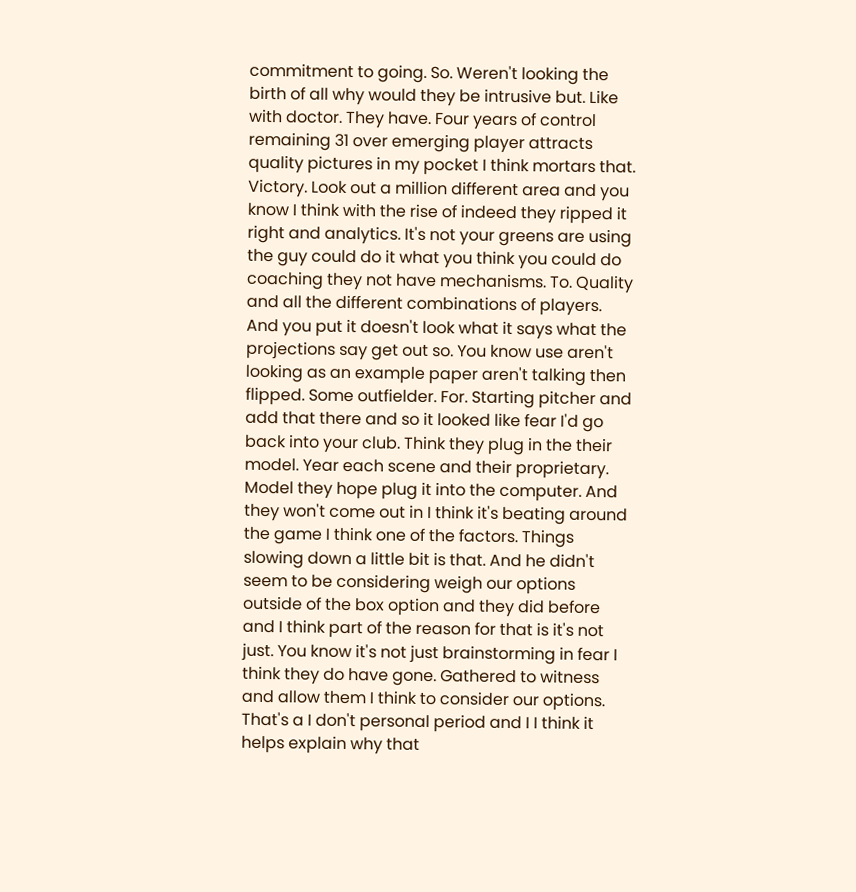commitment to going. So. Weren't looking the birth of all why would they be intrusive but. Like with doctor. They have. Four years of control remaining 31 over emerging player attracts quality pictures in my pocket I think mortars that. Victory. Look out a million different area and you know I think with the rise of indeed they ripped it right and analytics. It's not your greens are using the guy could do it what you think you could do coaching they not have mechanisms. To. Quality and all the different combinations of players. And you put it doesn't look what it says what the projections say get out so. You know use aren't looking as an example paper aren't talking then flipped. Some outfielder. For. Starting pitcher and add that there and so it looked like fear I'd go back into your club. Think they plug in the their model. Year each scene and their proprietary. Model they hope plug it into the computer. And they won't come out in I think it's beating around the game I think one of the factors. Things slowing down a little bit is that. And he didn't seem to be considering weigh our options outside of the box option and they did before and I think part of the reason for that is it's not just. You know it's not just brainstorming in fear I think they do have gone. Gathered to witness and allow them I think to consider our options. That's a I don't personal period and I I think it helps explain why that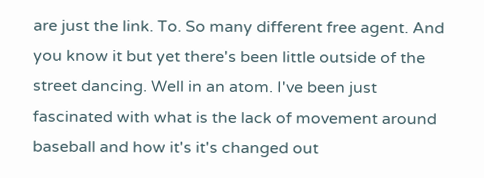are just the link. To. So many different free agent. And you know it but yet there's been little outside of the street dancing. Well in an atom. I've been just fascinated with what is the lack of movement around baseball and how it's it's changed out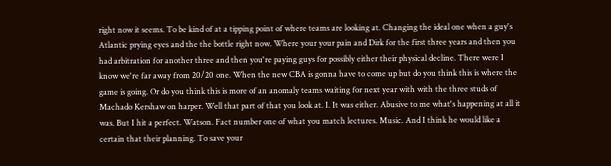right now it seems. To be kind of at a tipping point of where teams are looking at. Changing the ideal one when a guy's Atlantic prying eyes and the the bottle right now. Where your your pain and Dirk for the first three years and then you had arbitration for another three and then you're paying guys for possibly either their physical decline. There were I know we're far away from 20/20 one. When the new CBA is gonna have to come up but do you think this is where the game is going. Or do you think this is more of an anomaly teams waiting for next year with with the three studs of Machado Kershaw on harper. Well that part of that you look at. I. It was either. Abusive to me what's happening at all it was. But I hit a perfect. Watson. Fact number one of what you match lectures. Music. And I think he would like a certain that their planning. To save your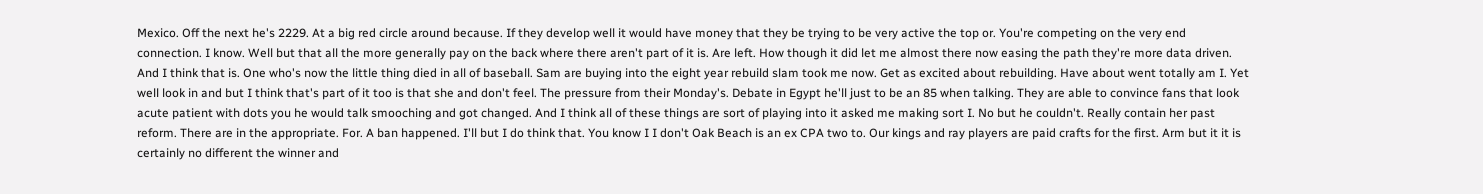Mexico. Off the next he's 2229. At a big red circle around because. If they develop well it would have money that they be trying to be very active the top or. You're competing on the very end connection. I know. Well but that all the more generally pay on the back where there aren't part of it is. Are left. How though it did let me almost there now easing the path they're more data driven. And I think that is. One who's now the little thing died in all of baseball. Sam are buying into the eight year rebuild slam took me now. Get as excited about rebuilding. Have about went totally am I. Yet well look in and but I think that's part of it too is that she and don't feel. The pressure from their Monday's. Debate in Egypt he'll just to be an 85 when talking. They are able to convince fans that look acute patient with dots you he would talk smooching and got changed. And I think all of these things are sort of playing into it asked me making sort I. No but he couldn't. Really contain her past reform. There are in the appropriate. For. A ban happened. I'll but I do think that. You know I I don't Oak Beach is an ex CPA two to. Our kings and ray players are paid crafts for the first. Arm but it it is certainly no different the winner and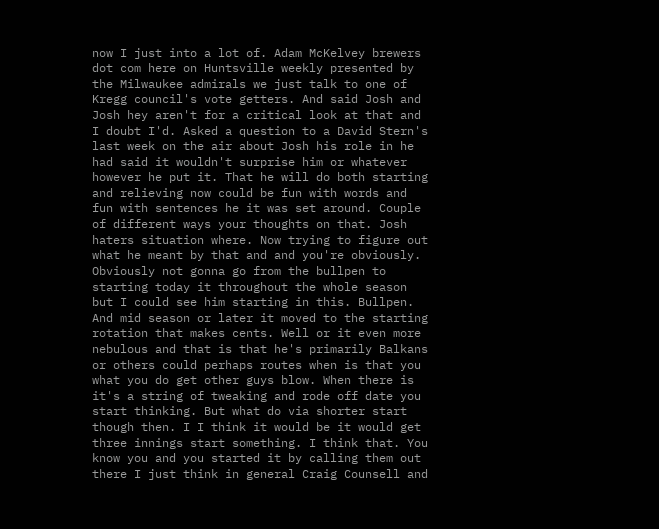now I just into a lot of. Adam McKelvey brewers dot com here on Huntsville weekly presented by the Milwaukee admirals we just talk to one of Kregg council's vote getters. And said Josh and Josh hey aren't for a critical look at that and I doubt I'd. Asked a question to a David Stern's last week on the air about Josh his role in he had said it wouldn't surprise him or whatever however he put it. That he will do both starting and relieving now could be fun with words and fun with sentences he it was set around. Couple of different ways your thoughts on that. Josh haters situation where. Now trying to figure out what he meant by that and and you're obviously. Obviously not gonna go from the bullpen to starting today it throughout the whole season but I could see him starting in this. Bullpen. And mid season or later it moved to the starting rotation that makes cents. Well or it even more nebulous and that is that he's primarily Balkans or others could perhaps routes when is that you what you do get other guys blow. When there is it's a string of tweaking and rode off date you start thinking. But what do via shorter start though then. I I think it would be it would get three innings start something. I think that. You know you and you started it by calling them out there I just think in general Craig Counsell and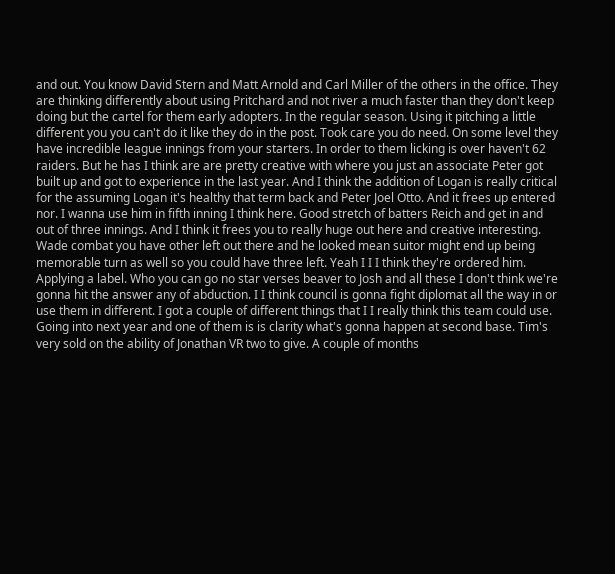and out. You know David Stern and Matt Arnold and Carl Miller of the others in the office. They are thinking differently about using Pritchard and not river a much faster than they don't keep doing but the cartel for them early adopters. In the regular season. Using it pitching a little different you you can't do it like they do in the post. Took care you do need. On some level they have incredible league innings from your starters. In order to them licking is over haven't 62 raiders. But he has I think are are pretty creative with where you just an associate Peter got built up and got to experience in the last year. And I think the addition of Logan is really critical for the assuming Logan it's healthy that term back and Peter Joel Otto. And it frees up entered nor. I wanna use him in fifth inning I think here. Good stretch of batters Reich and get in and out of three innings. And I think it frees you to really huge out here and creative interesting. Wade combat you have other left out there and he looked mean suitor might end up being memorable turn as well so you could have three left. Yeah I I I think they're ordered him. Applying a label. Who you can go no star verses beaver to Josh and all these I don't think we're gonna hit the answer any of abduction. I I think council is gonna fight diplomat all the way in or use them in different. I got a couple of different things that I I really think this team could use. Going into next year and one of them is is clarity what's gonna happen at second base. Tim's very sold on the ability of Jonathan VR two to give. A couple of months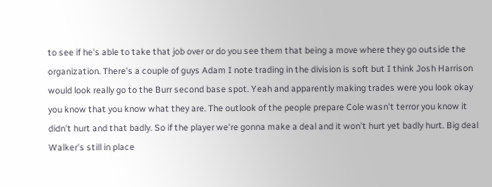to see if he's able to take that job over or do you see them that being a move where they go outside the organization. There's a couple of guys Adam I note trading in the division is soft but I think Josh Harrison would look really go to the Burr second base spot. Yeah and apparently making trades were you look okay you know that you know what they are. The outlook of the people prepare Cole wasn't terror you know it didn't hurt and that badly. So if the player we're gonna make a deal and it won't hurt yet badly hurt. Big deal Walker's still in place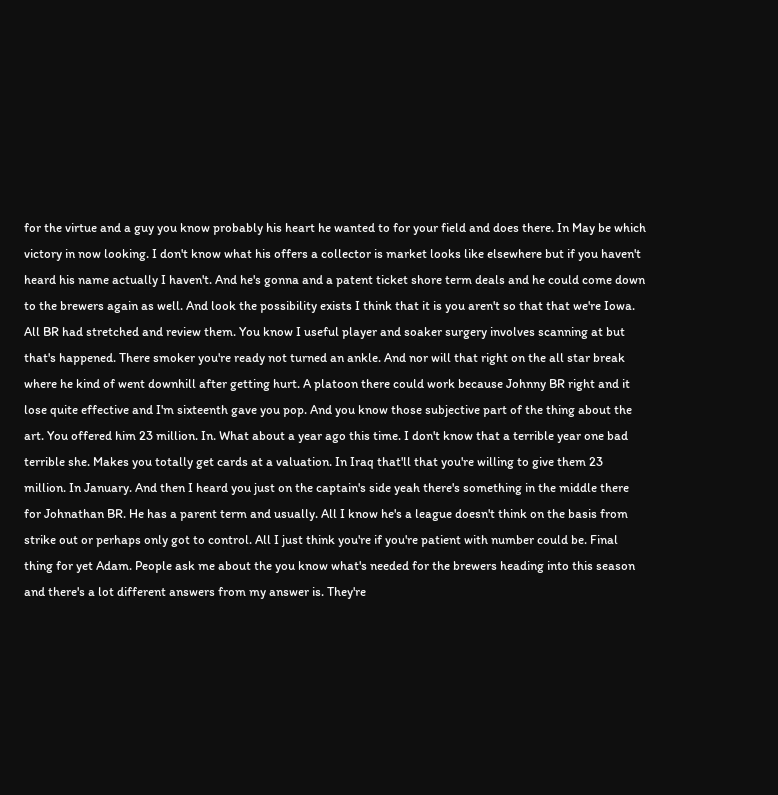for the virtue and a guy you know probably his heart he wanted to for your field and does there. In May be which victory in now looking. I don't know what his offers a collector is market looks like elsewhere but if you haven't heard his name actually I haven't. And he's gonna and a patent ticket shore term deals and he could come down to the brewers again as well. And look the possibility exists I think that it is you aren't so that that we're Iowa. All BR had stretched and review them. You know I useful player and soaker surgery involves scanning at but that's happened. There smoker you're ready not turned an ankle. And nor will that right on the all star break where he kind of went downhill after getting hurt. A platoon there could work because Johnny BR right and it lose quite effective and I'm sixteenth gave you pop. And you know those subjective part of the thing about the art. You offered him 23 million. In. What about a year ago this time. I don't know that a terrible year one bad terrible she. Makes you totally get cards at a valuation. In Iraq that'll that you're willing to give them 23 million. In January. And then I heard you just on the captain's side yeah there's something in the middle there for Johnathan BR. He has a parent term and usually. All I know he's a league doesn't think on the basis from strike out or perhaps only got to control. All I just think you're if you're patient with number could be. Final thing for yet Adam. People ask me about the you know what's needed for the brewers heading into this season and there's a lot different answers from my answer is. They're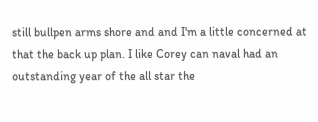still bullpen arms shore and and I'm a little concerned at that the back up plan. I like Corey can naval had an outstanding year of the all star the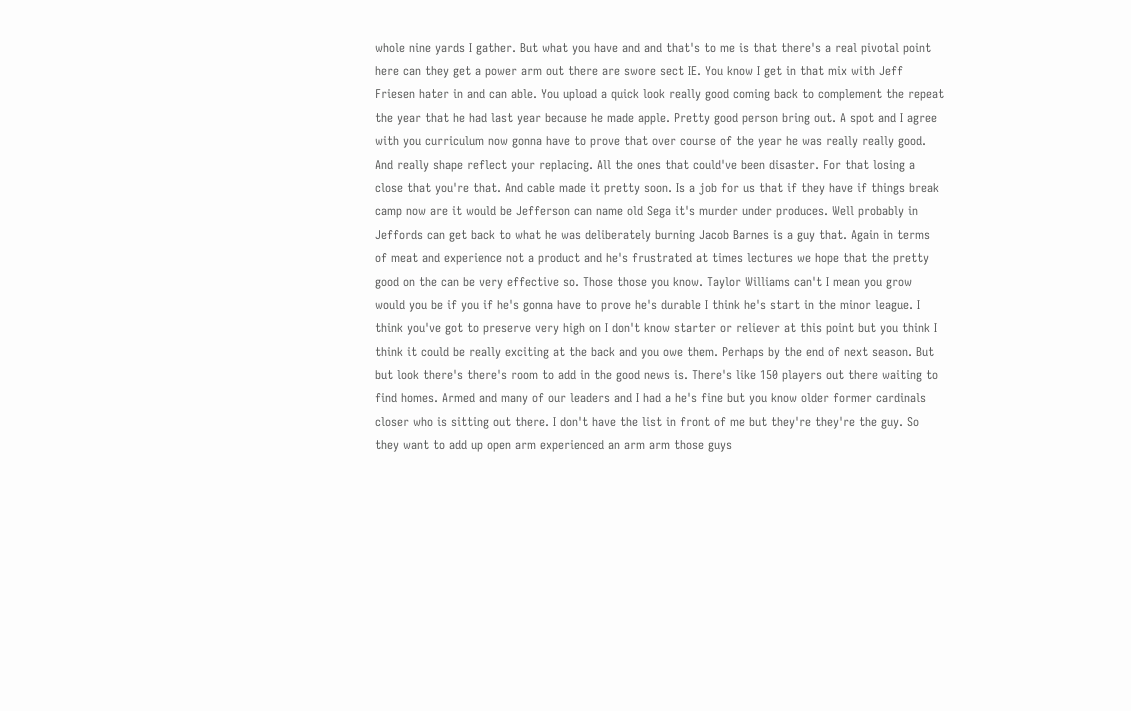whole nine yards I gather. But what you have and and that's to me is that there's a real pivotal point here can they get a power arm out there are swore sect IE. You know I get in that mix with Jeff Friesen hater in and can able. You upload a quick look really good coming back to complement the repeat the year that he had last year because he made apple. Pretty good person bring out. A spot and I agree with you curriculum now gonna have to prove that over course of the year he was really really good. And really shape reflect your replacing. All the ones that could've been disaster. For that losing a close that you're that. And cable made it pretty soon. Is a job for us that if they have if things break camp now are it would be Jefferson can name old Sega it's murder under produces. Well probably in Jeffords can get back to what he was deliberately burning Jacob Barnes is a guy that. Again in terms of meat and experience not a product and he's frustrated at times lectures we hope that the pretty good on the can be very effective so. Those those you know. Taylor Williams can't I mean you grow would you be if you if he's gonna have to prove he's durable I think he's start in the minor league. I think you've got to preserve very high on I don't know starter or reliever at this point but you think I think it could be really exciting at the back and you owe them. Perhaps by the end of next season. But but look there's there's room to add in the good news is. There's like 150 players out there waiting to find homes. Armed and many of our leaders and I had a he's fine but you know older former cardinals closer who is sitting out there. I don't have the list in front of me but they're they're the guy. So they want to add up open arm experienced an arm arm those guys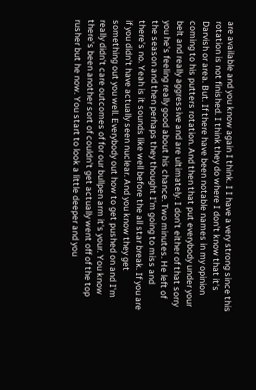are available and you know again I think. I I have a very strong since this rotation is not finished. I think they do where I don't know that it's Darvish or area. But. If there have been notable names in my opinion coming to his putters rotation. And then that put everybody under your belt and really aggressive and are ultimately. I don't either of that sorry you he's feeling really good about his chance. Two minutes. He left of the season and then perhaps they thought I'm going to miss and there's no. Yeah is it sounds like well before the all star break. If you are if you didn't have actually seen nuclear. And you know they get something out you well. Everybody out how to get pushed on and I'm really didn't care outcomes of for our bullpen arm it's your. You know there's been another sort of couldn't get actually went off of the top rusher but he now. You start to look a little deeper and you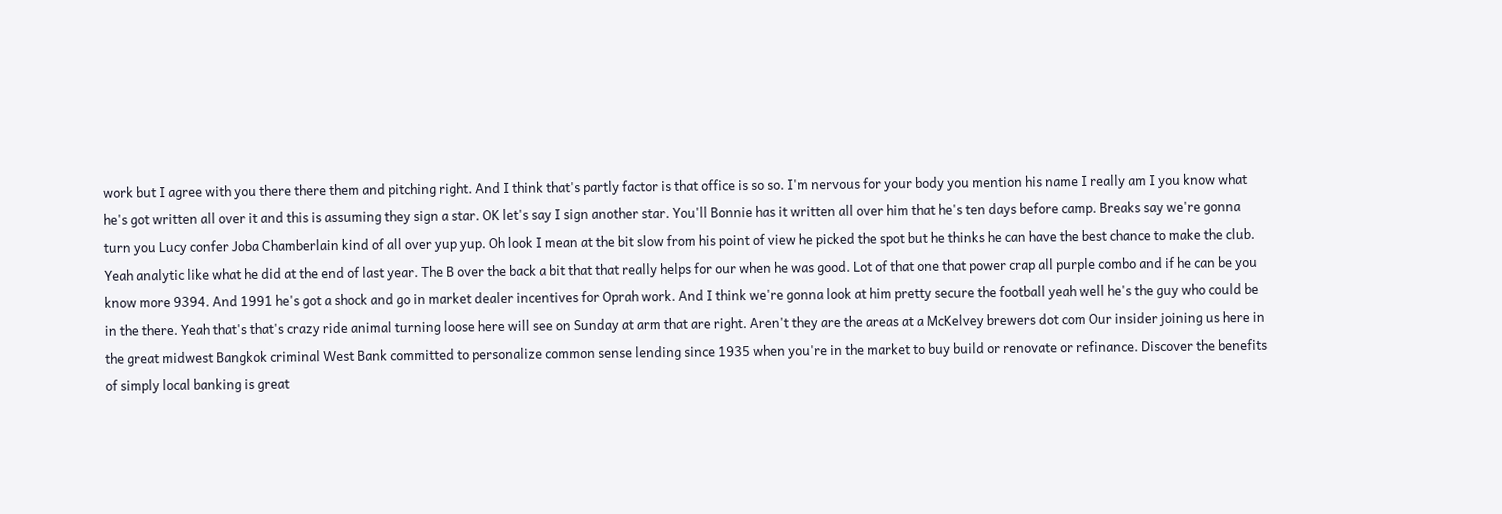work but I agree with you there there them and pitching right. And I think that's partly factor is that office is so so. I'm nervous for your body you mention his name I really am I you know what he's got written all over it and this is assuming they sign a star. OK let's say I sign another star. You'll Bonnie has it written all over him that he's ten days before camp. Breaks say we're gonna turn you Lucy confer Joba Chamberlain kind of all over yup yup. Oh look I mean at the bit slow from his point of view he picked the spot but he thinks he can have the best chance to make the club. Yeah analytic like what he did at the end of last year. The B over the back a bit that that really helps for our when he was good. Lot of that one that power crap all purple combo and if he can be you know more 9394. And 1991 he's got a shock and go in market dealer incentives for Oprah work. And I think we're gonna look at him pretty secure the football yeah well he's the guy who could be in the there. Yeah that's that's crazy ride animal turning loose here will see on Sunday at arm that are right. Aren't they are the areas at a McKelvey brewers dot com Our insider joining us here in the great midwest Bangkok criminal West Bank committed to personalize common sense lending since 1935 when you're in the market to buy build or renovate or refinance. Discover the benefits of simply local banking is great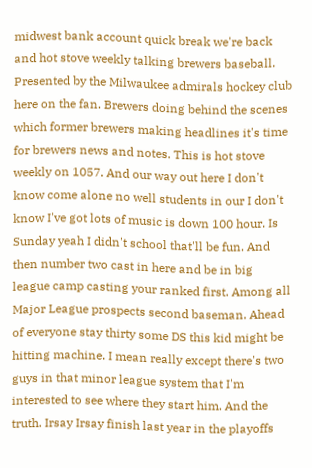midwest bank account quick break we're back and hot stove weekly talking brewers baseball. Presented by the Milwaukee admirals hockey club here on the fan. Brewers doing behind the scenes which former brewers making headlines it's time for brewers news and notes. This is hot stove weekly on 1057. And our way out here I don't know come alone no well students in our I don't know I've got lots of music is down 100 hour. Is Sunday yeah I didn't school that'll be fun. And then number two cast in here and be in big league camp casting your ranked first. Among all Major League prospects second baseman. Ahead of everyone stay thirty some DS this kid might be hitting machine. I mean really except there's two guys in that minor league system that I'm interested to see where they start him. And the truth. Irsay Irsay finish last year in the playoffs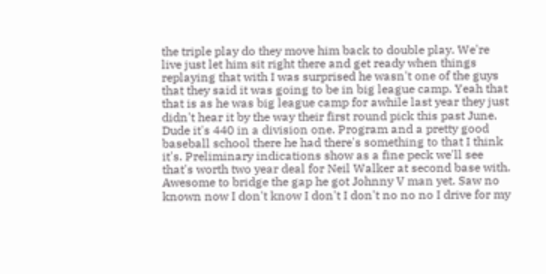the triple play do they move him back to double play. We're live just let him sit right there and get ready when things replaying that with I was surprised he wasn't one of the guys that they said it was going to be in big league camp. Yeah that that is as he was big league camp for awhile last year they just didn't hear it by the way their first round pick this past June. Dude it's 440 in a division one. Program and a pretty good baseball school there he had there's something to that I think it's. Preliminary indications show as a fine peck we'll see that's worth two year deal for Neil Walker at second base with. Awesome to bridge the gap he got Johnny V man yet. Saw no known now I don't know I don't I don't no no no I drive for my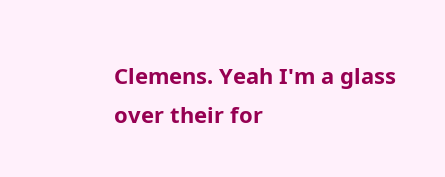Clemens. Yeah I'm a glass over their for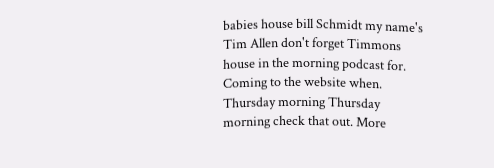babies house bill Schmidt my name's Tim Allen don't forget Timmons house in the morning podcast for. Coming to the website when. Thursday morning Thursday morning check that out. More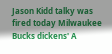Jason Kidd talky was fired today Milwaukee Bucks dickens' A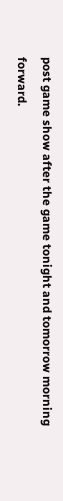post game show after the game tonight and tomorrow morning forward.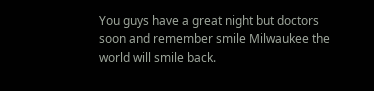You guys have a great night but doctors soon and remember smile Milwaukee the world will smile back.